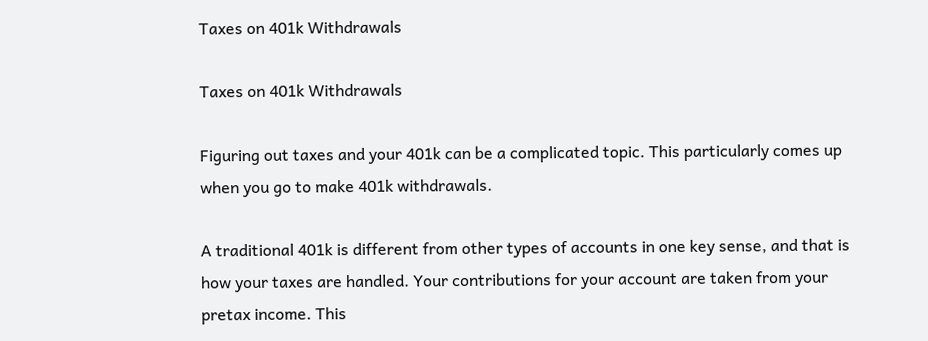Taxes on 401k Withdrawals

Taxes on 401k Withdrawals

Figuring out taxes and your 401k can be a complicated topic. This particularly comes up when you go to make 401k withdrawals.

A traditional 401k is different from other types of accounts in one key sense, and that is how your taxes are handled. Your contributions for your account are taken from your pretax income. This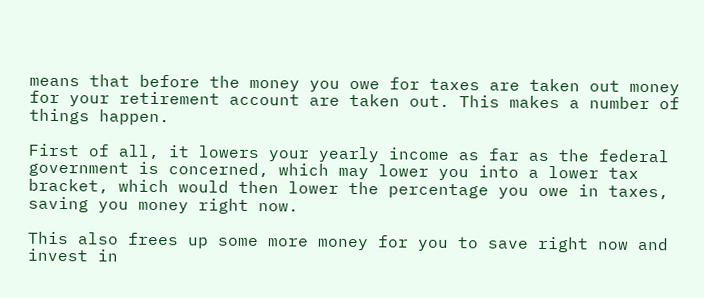means that before the money you owe for taxes are taken out money for your retirement account are taken out. This makes a number of things happen.

First of all, it lowers your yearly income as far as the federal government is concerned, which may lower you into a lower tax bracket, which would then lower the percentage you owe in taxes, saving you money right now.

This also frees up some more money for you to save right now and invest in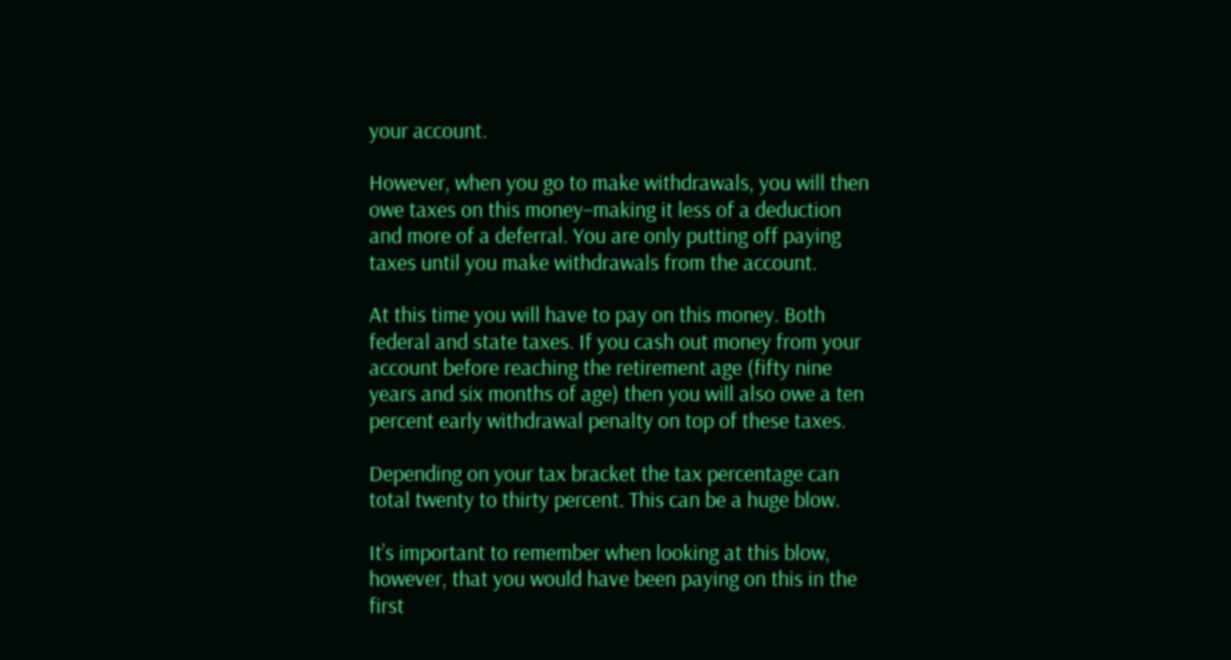your account.

However, when you go to make withdrawals, you will then owe taxes on this money–making it less of a deduction and more of a deferral. You are only putting off paying taxes until you make withdrawals from the account.

At this time you will have to pay on this money. Both federal and state taxes. If you cash out money from your account before reaching the retirement age (fifty nine years and six months of age) then you will also owe a ten percent early withdrawal penalty on top of these taxes.

Depending on your tax bracket the tax percentage can total twenty to thirty percent. This can be a huge blow.

It’s important to remember when looking at this blow, however, that you would have been paying on this in the first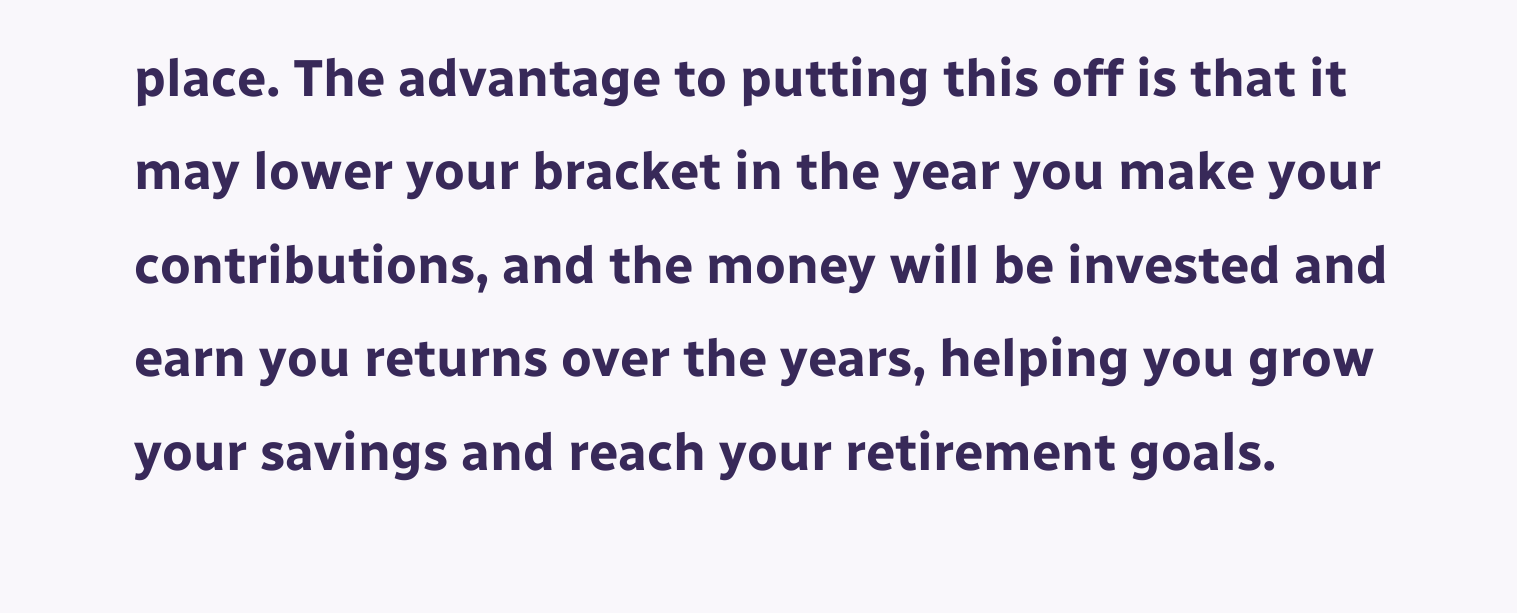place. The advantage to putting this off is that it may lower your bracket in the year you make your contributions, and the money will be invested and earn you returns over the years, helping you grow your savings and reach your retirement goals.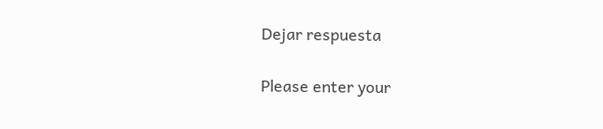Dejar respuesta

Please enter your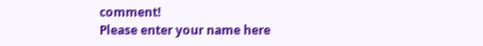comment!
Please enter your name here